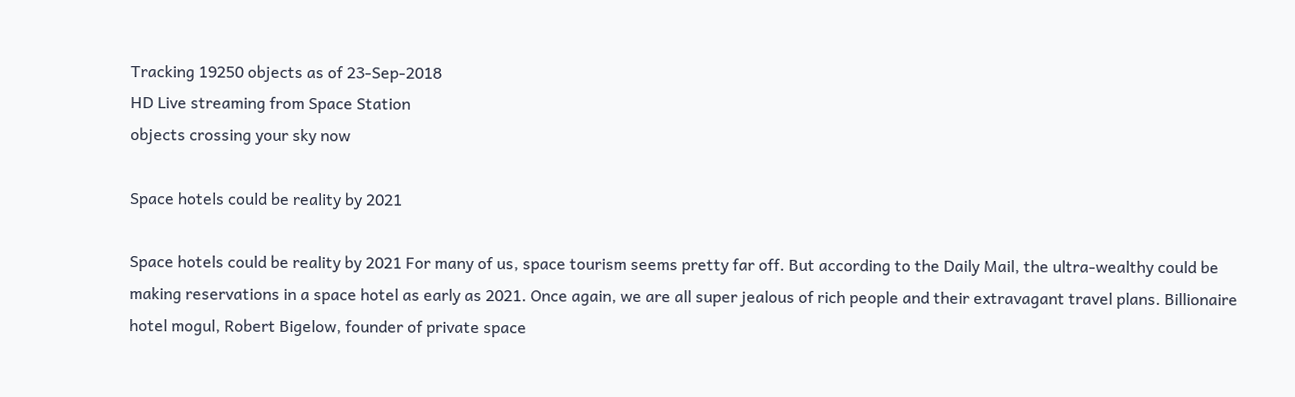Tracking 19250 objects as of 23-Sep-2018
HD Live streaming from Space Station
objects crossing your sky now

Space hotels could be reality by 2021

Space hotels could be reality by 2021 For many of us, space tourism seems pretty far off. But according to the Daily Mail, the ultra-wealthy could be making reservations in a space hotel as early as 2021. Once again, we are all super jealous of rich people and their extravagant travel plans. Billionaire hotel mogul, Robert Bigelow, founder of private space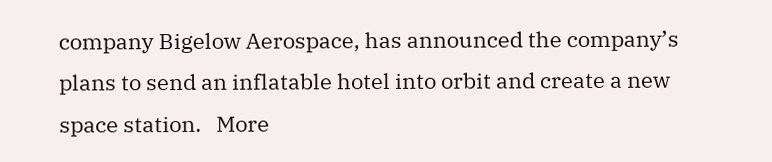company Bigelow Aerospace, has announced the company’s plans to send an inflatable hotel into orbit and create a new space station.   More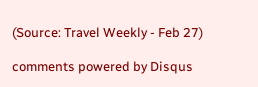(Source: Travel Weekly - Feb 27)

comments powered by Disqus